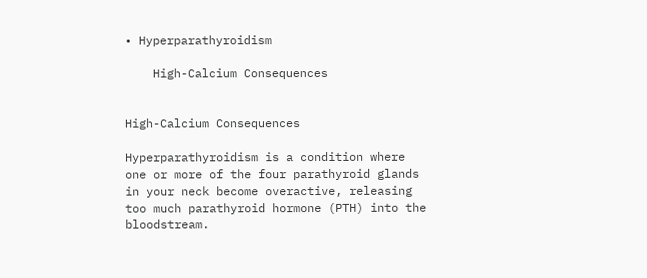• Hyperparathyroidism

    High-Calcium Consequences


High-Calcium Consequences

Hyperparathyroidism is a condition where one or more of the four parathyroid glands in your neck become overactive, releasing too much parathyroid hormone (PTH) into the bloodstream.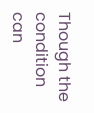Though the condition can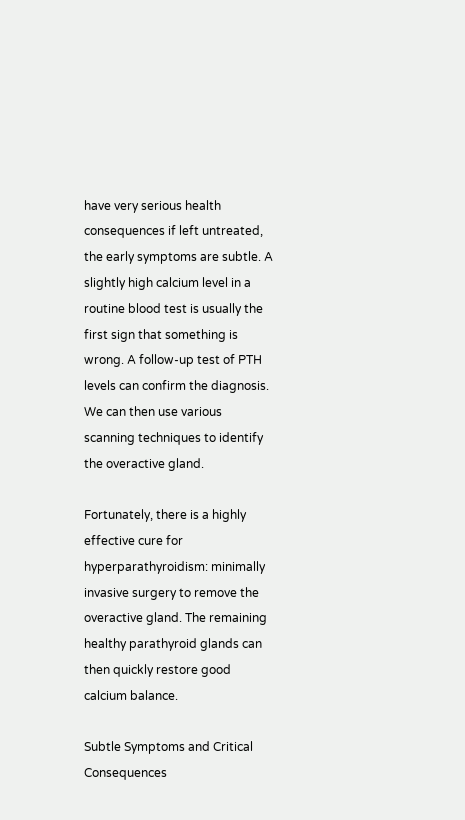have very serious health consequences if left untreated, the early symptoms are subtle. A slightly high calcium level in a routine blood test is usually the first sign that something is wrong. A follow-up test of PTH levels can confirm the diagnosis. We can then use various scanning techniques to identify the overactive gland.

Fortunately, there is a highly effective cure for hyperparathyroidism: minimally invasive surgery to remove the overactive gland. The remaining healthy parathyroid glands can then quickly restore good calcium balance.

Subtle Symptoms and Critical Consequences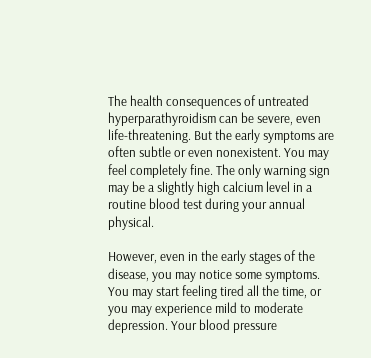The health consequences of untreated hyperparathyroidism can be severe, even life-threatening. But the early symptoms are often subtle or even nonexistent. You may feel completely fine. The only warning sign may be a slightly high calcium level in a routine blood test during your annual physical.

However, even in the early stages of the disease, you may notice some symptoms. You may start feeling tired all the time, or you may experience mild to moderate depression. Your blood pressure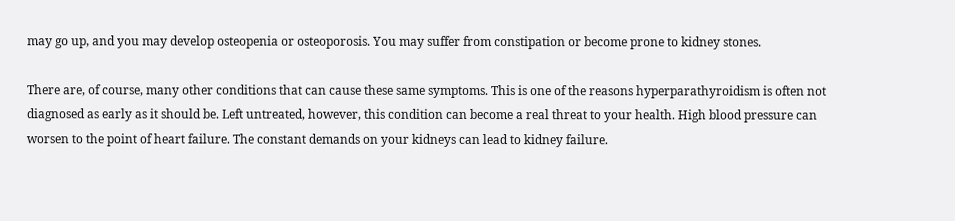may go up, and you may develop osteopenia or osteoporosis. You may suffer from constipation or become prone to kidney stones.

There are, of course, many other conditions that can cause these same symptoms. This is one of the reasons hyperparathyroidism is often not diagnosed as early as it should be. Left untreated, however, this condition can become a real threat to your health. High blood pressure can worsen to the point of heart failure. The constant demands on your kidneys can lead to kidney failure.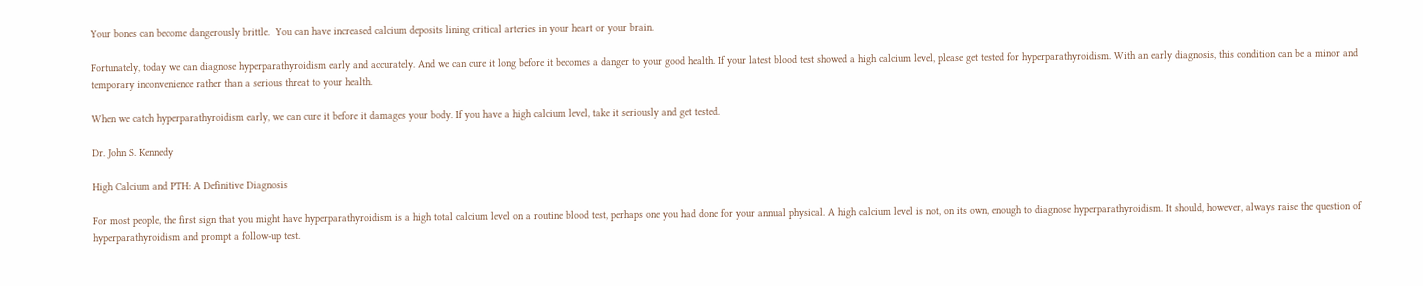Your bones can become dangerously brittle.  You can have increased calcium deposits lining critical arteries in your heart or your brain.

Fortunately, today we can diagnose hyperparathyroidism early and accurately. And we can cure it long before it becomes a danger to your good health. If your latest blood test showed a high calcium level, please get tested for hyperparathyroidism. With an early diagnosis, this condition can be a minor and temporary inconvenience rather than a serious threat to your health.

When we catch hyperparathyroidism early, we can cure it before it damages your body. If you have a high calcium level, take it seriously and get tested.

Dr. John S. Kennedy

High Calcium and PTH: A Definitive Diagnosis

For most people, the first sign that you might have hyperparathyroidism is a high total calcium level on a routine blood test, perhaps one you had done for your annual physical. A high calcium level is not, on its own, enough to diagnose hyperparathyroidism. It should, however, always raise the question of hyperparathyroidism and prompt a follow-up test.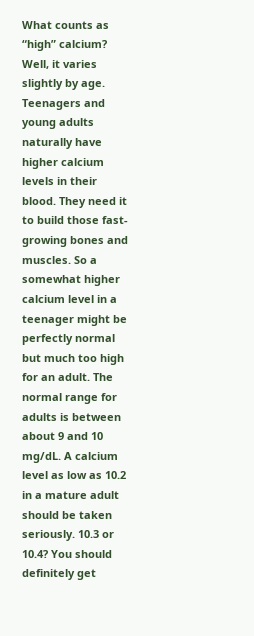What counts as “high” calcium? Well, it varies slightly by age. Teenagers and young adults naturally have higher calcium levels in their blood. They need it to build those fast-growing bones and muscles. So a somewhat higher calcium level in a teenager might be perfectly normal but much too high for an adult. The normal range for adults is between about 9 and 10 mg/dL. A calcium level as low as 10.2 in a mature adult should be taken seriously. 10.3 or 10.4? You should definitely get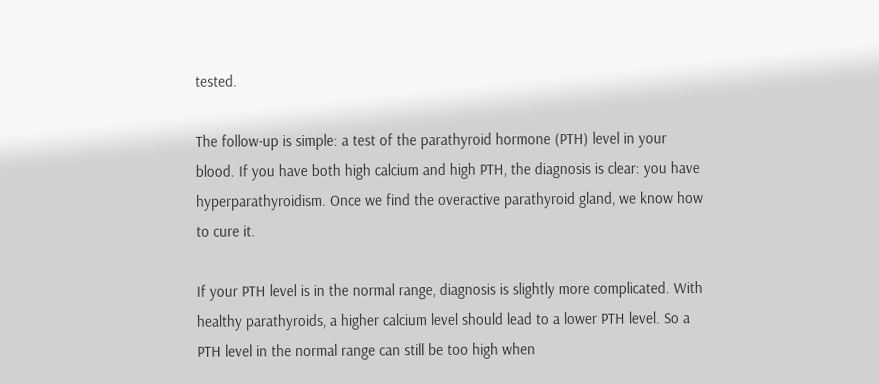tested.

The follow-up is simple: a test of the parathyroid hormone (PTH) level in your blood. If you have both high calcium and high PTH, the diagnosis is clear: you have hyperparathyroidism. Once we find the overactive parathyroid gland, we know how to cure it.

If your PTH level is in the normal range, diagnosis is slightly more complicated. With healthy parathyroids, a higher calcium level should lead to a lower PTH level. So a PTH level in the normal range can still be too high when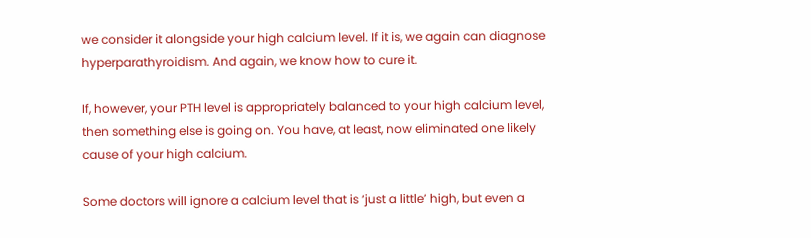we consider it alongside your high calcium level. If it is, we again can diagnose hyperparathyroidism. And again, we know how to cure it.

If, however, your PTH level is appropriately balanced to your high calcium level, then something else is going on. You have, at least, now eliminated one likely cause of your high calcium.

Some doctors will ignore a calcium level that is ‘just a little’ high, but even a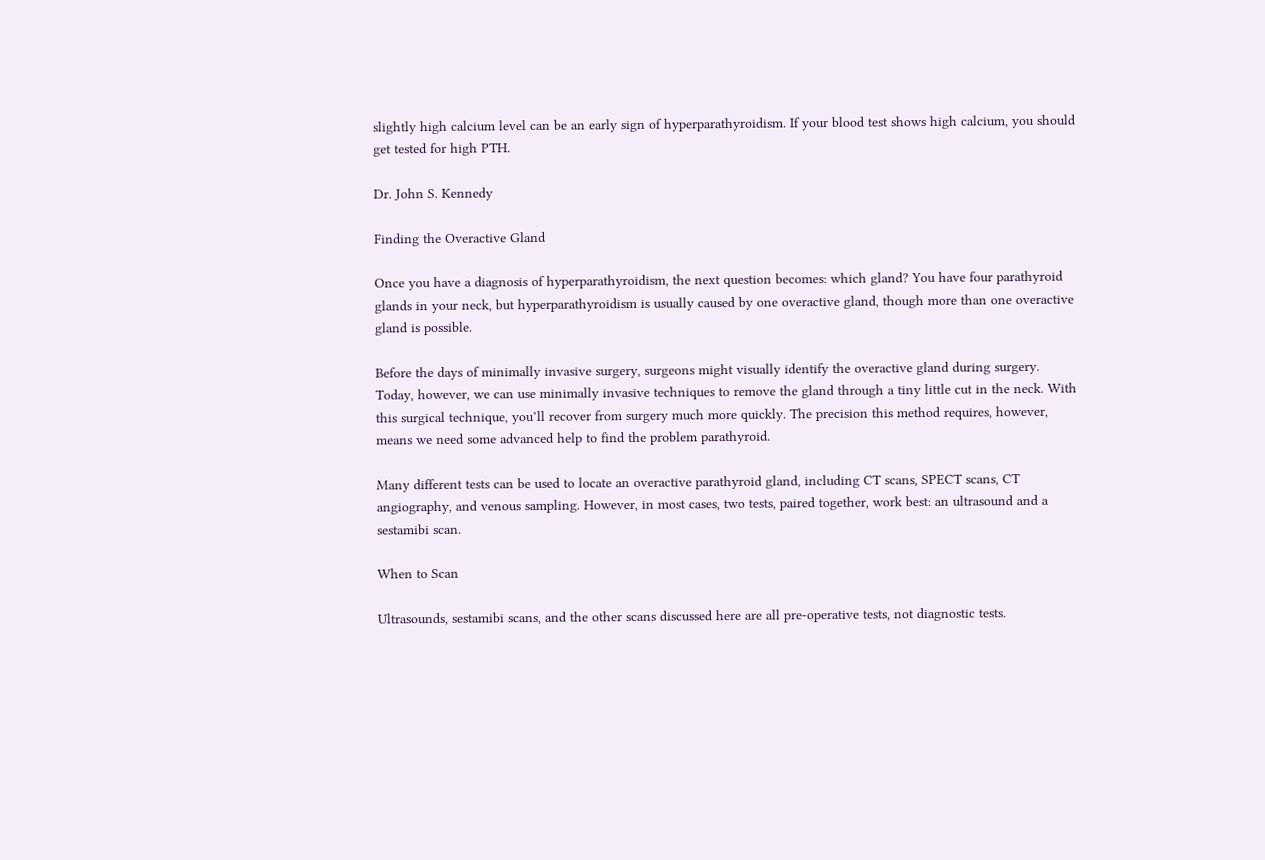slightly high calcium level can be an early sign of hyperparathyroidism. If your blood test shows high calcium, you should get tested for high PTH.

Dr. John S. Kennedy

Finding the Overactive Gland

Once you have a diagnosis of hyperparathyroidism, the next question becomes: which gland? You have four parathyroid glands in your neck, but hyperparathyroidism is usually caused by one overactive gland, though more than one overactive gland is possible.

Before the days of minimally invasive surgery, surgeons might visually identify the overactive gland during surgery. Today, however, we can use minimally invasive techniques to remove the gland through a tiny little cut in the neck. With this surgical technique, you’ll recover from surgery much more quickly. The precision this method requires, however, means we need some advanced help to find the problem parathyroid.

Many different tests can be used to locate an overactive parathyroid gland, including CT scans, SPECT scans, CT angiography, and venous sampling. However, in most cases, two tests, paired together, work best: an ultrasound and a sestamibi scan.

When to Scan

Ultrasounds, sestamibi scans, and the other scans discussed here are all pre-operative tests, not diagnostic tests.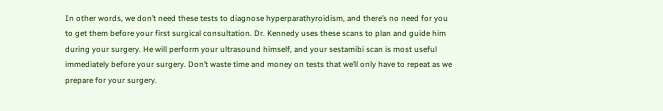In other words, we don’t need these tests to diagnose hyperparathyroidism, and there’s no need for you to get them before your first surgical consultation. Dr. Kennedy uses these scans to plan and guide him during your surgery. He will perform your ultrasound himself, and your sestamibi scan is most useful immediately before your surgery. Don’t waste time and money on tests that we’ll only have to repeat as we prepare for your surgery.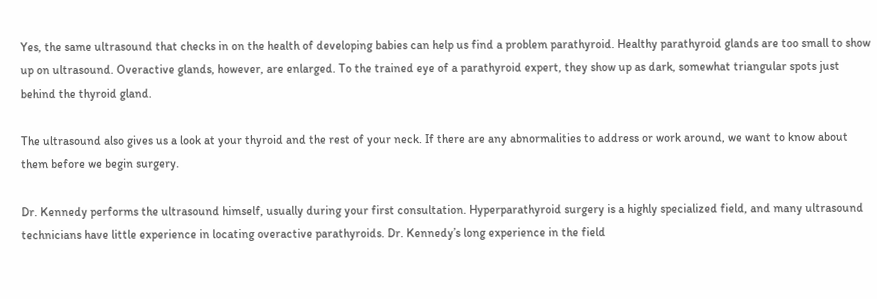Yes, the same ultrasound that checks in on the health of developing babies can help us find a problem parathyroid. Healthy parathyroid glands are too small to show up on ultrasound. Overactive glands, however, are enlarged. To the trained eye of a parathyroid expert, they show up as dark, somewhat triangular spots just behind the thyroid gland.

The ultrasound also gives us a look at your thyroid and the rest of your neck. If there are any abnormalities to address or work around, we want to know about them before we begin surgery.

Dr. Kennedy performs the ultrasound himself, usually during your first consultation. Hyperparathyroid surgery is a highly specialized field, and many ultrasound technicians have little experience in locating overactive parathyroids. Dr. Kennedy’s long experience in the field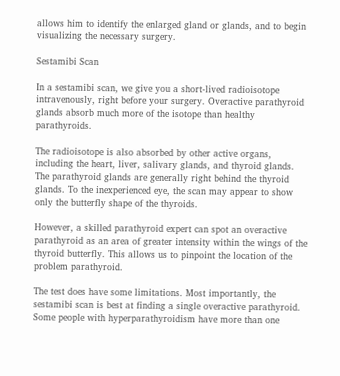allows him to identify the enlarged gland or glands, and to begin visualizing the necessary surgery.

Sestamibi Scan

In a sestamibi scan, we give you a short-lived radioisotope intravenously, right before your surgery. Overactive parathyroid glands absorb much more of the isotope than healthy parathyroids.

The radioisotope is also absorbed by other active organs, including the heart, liver, salivary glands, and thyroid glands. The parathyroid glands are generally right behind the thyroid glands. To the inexperienced eye, the scan may appear to show only the butterfly shape of the thyroids.

However, a skilled parathyroid expert can spot an overactive parathyroid as an area of greater intensity within the wings of the thyroid butterfly. This allows us to pinpoint the location of the problem parathyroid.

The test does have some limitations. Most importantly, the sestamibi scan is best at finding a single overactive parathyroid. Some people with hyperparathyroidism have more than one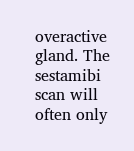overactive gland. The sestamibi scan will often only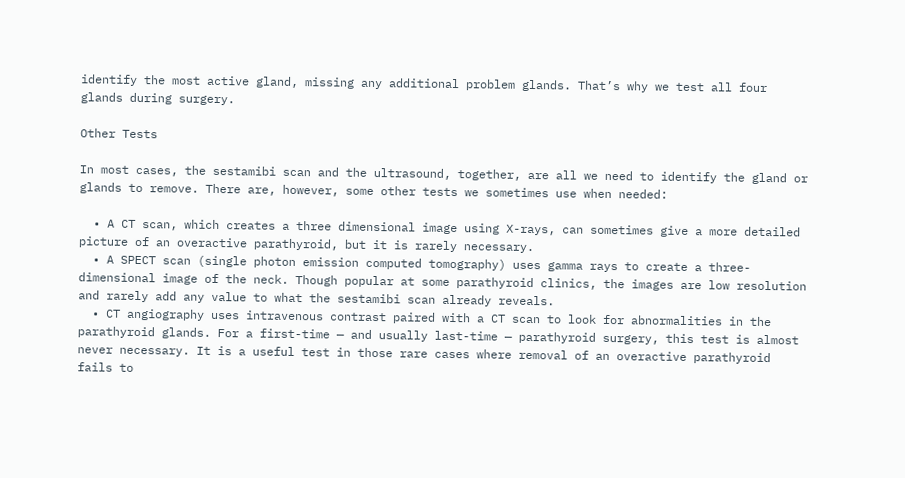identify the most active gland, missing any additional problem glands. That’s why we test all four glands during surgery.

Other Tests

In most cases, the sestamibi scan and the ultrasound, together, are all we need to identify the gland or glands to remove. There are, however, some other tests we sometimes use when needed:

  • A CT scan, which creates a three dimensional image using X-rays, can sometimes give a more detailed picture of an overactive parathyroid, but it is rarely necessary.
  • A SPECT scan (single photon emission computed tomography) uses gamma rays to create a three-dimensional image of the neck. Though popular at some parathyroid clinics, the images are low resolution and rarely add any value to what the sestamibi scan already reveals.
  • CT angiography uses intravenous contrast paired with a CT scan to look for abnormalities in the parathyroid glands. For a first-time — and usually last-time — parathyroid surgery, this test is almost never necessary. It is a useful test in those rare cases where removal of an overactive parathyroid fails to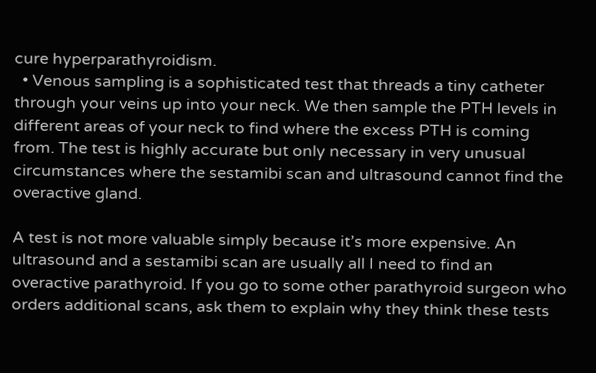cure hyperparathyroidism.
  • Venous sampling is a sophisticated test that threads a tiny catheter through your veins up into your neck. We then sample the PTH levels in different areas of your neck to find where the excess PTH is coming from. The test is highly accurate but only necessary in very unusual circumstances where the sestamibi scan and ultrasound cannot find the overactive gland.

A test is not more valuable simply because it’s more expensive. An ultrasound and a sestamibi scan are usually all I need to find an overactive parathyroid. If you go to some other parathyroid surgeon who orders additional scans, ask them to explain why they think these tests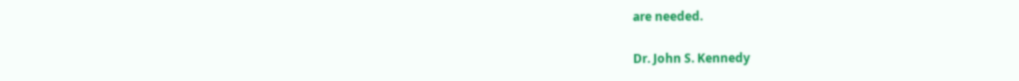are needed.

Dr. John S. Kennedy